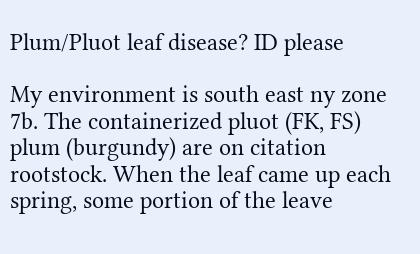Plum/Pluot leaf disease? ID please

My environment is south east ny zone 7b. The containerized pluot (FK, FS) plum (burgundy) are on citation rootstock. When the leaf came up each spring, some portion of the leave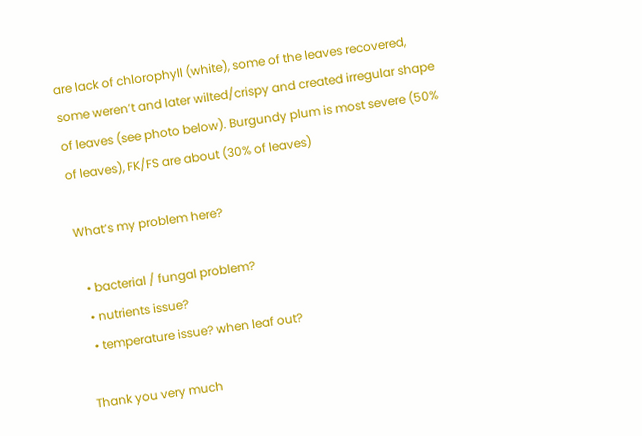are lack of chlorophyll (white), some of the leaves recovered, some weren’t and later wilted/crispy and created irregular shape of leaves (see photo below). Burgundy plum is most severe (50% of leaves), FK/FS are about (30% of leaves)

What’s my problem here?

  • bacterial / fungal problem?
  • nutrients issue?
  • temperature issue? when leaf out?

Thank you very much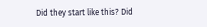Did they start like this? Did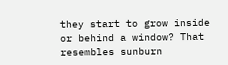they start to grow inside or behind a window? That resembles sunburn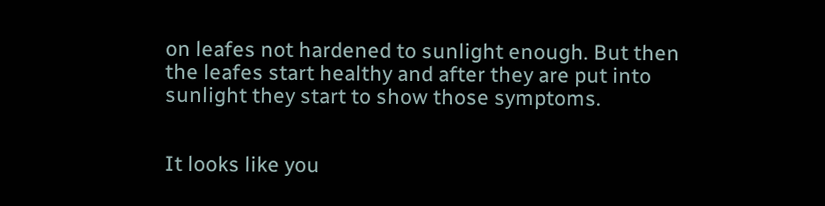on leafes not hardened to sunlight enough. But then the leafes start healthy and after they are put into sunlight they start to show those symptoms.


It looks like you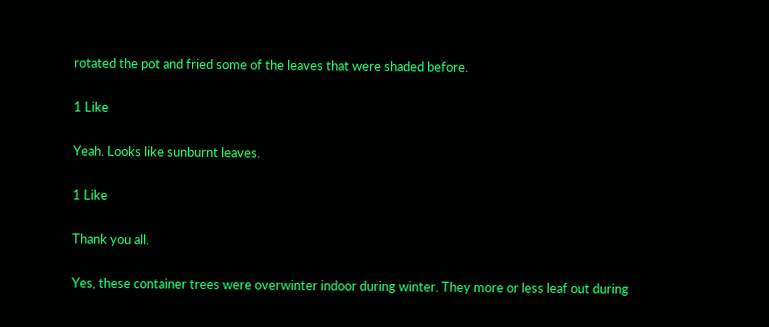rotated the pot and fried some of the leaves that were shaded before.

1 Like

Yeah. Looks like sunburnt leaves.

1 Like

Thank you all.

Yes, these container trees were overwinter indoor during winter. They more or less leaf out during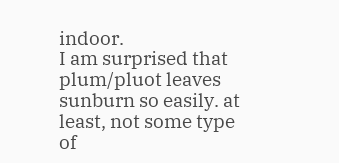indoor.
I am surprised that plum/pluot leaves sunburn so easily. at least, not some type of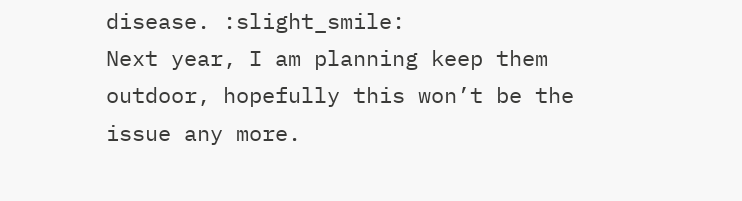disease. :slight_smile:
Next year, I am planning keep them outdoor, hopefully this won’t be the issue any more.